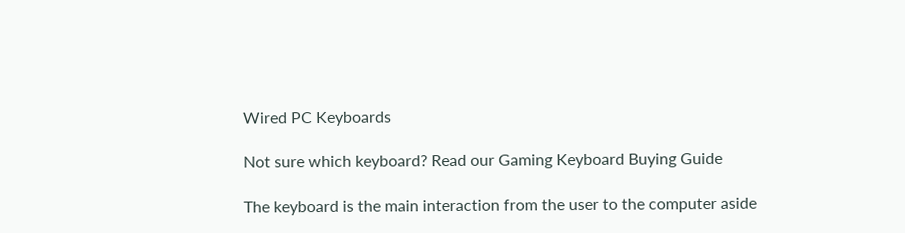Wired PC Keyboards

Not sure which keyboard? Read our Gaming Keyboard Buying Guide

The keyboard is the main interaction from the user to the computer aside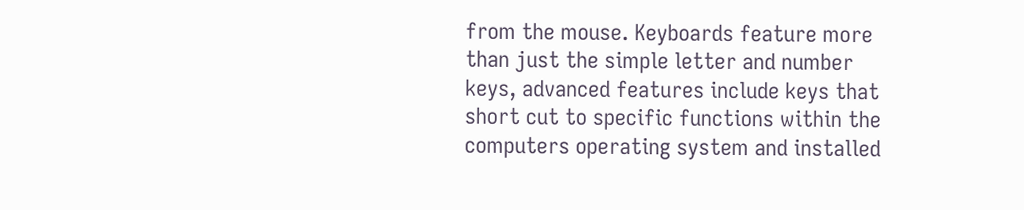from the mouse. Keyboards feature more than just the simple letter and number keys, advanced features include keys that short cut to specific functions within the computers operating system and installed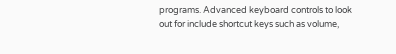programs. Advanced keyboard controls to look out for include shortcut keys such as volume,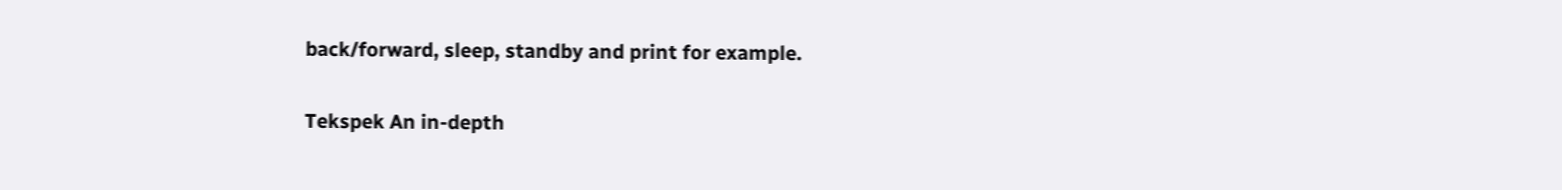back/forward, sleep, standby and print for example.

Tekspek An in-depth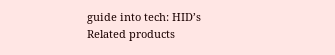guide into tech: HID’s
Related products